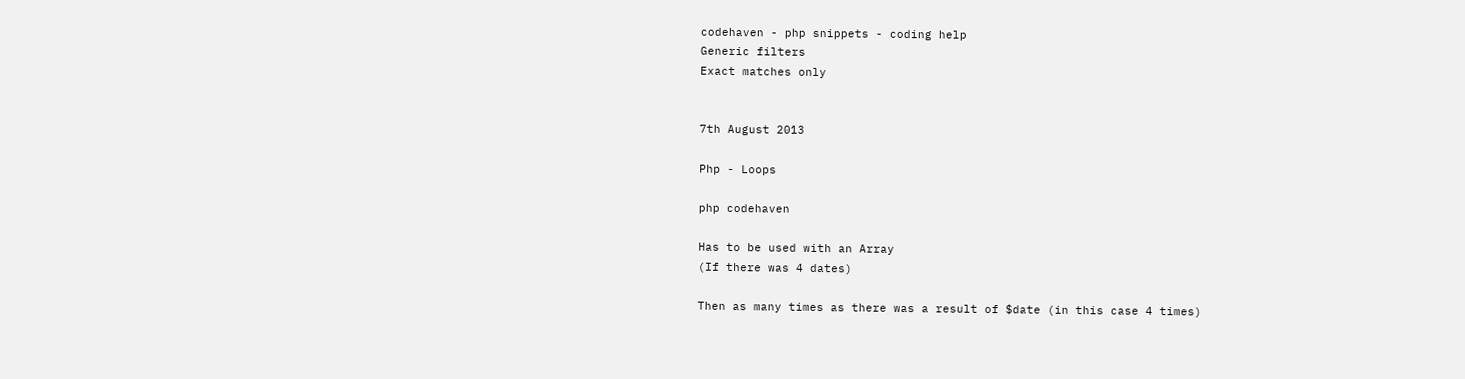codehaven - php snippets - coding help
Generic filters
Exact matches only


7th August 2013

Php - Loops

php codehaven

Has to be used with an Array
(If there was 4 dates)

Then as many times as there was a result of $date (in this case 4 times)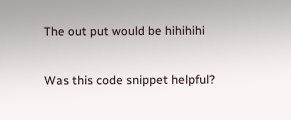The out put would be hihihihi

Was this code snippet helpful?